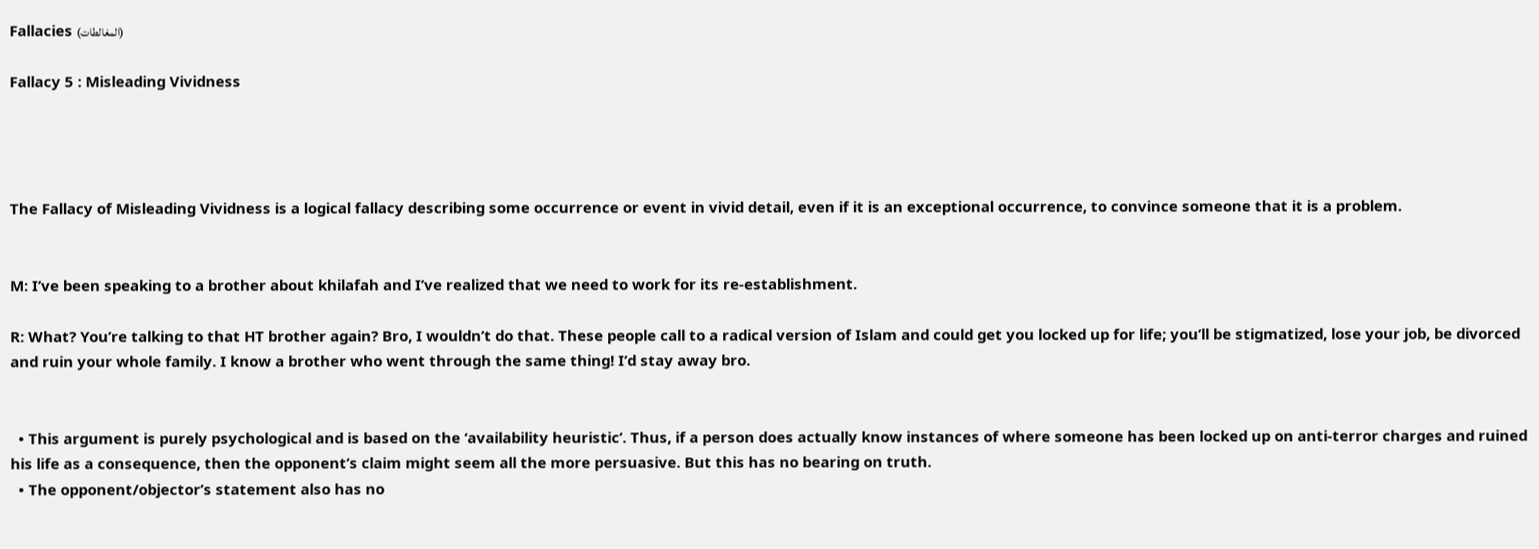Fallacies (المغالطات)

Fallacy 5 : Misleading Vividness




The Fallacy of Misleading Vividness is a logical fallacy describing some occurrence or event in vivid detail, even if it is an exceptional occurrence, to convince someone that it is a problem.


M: I’ve been speaking to a brother about khilafah and I’ve realized that we need to work for its re-establishment.

R: What? You’re talking to that HT brother again? Bro, I wouldn’t do that. These people call to a radical version of Islam and could get you locked up for life; you’ll be stigmatized, lose your job, be divorced and ruin your whole family. I know a brother who went through the same thing! I’d stay away bro.


  • This argument is purely psychological and is based on the ‘availability heuristic’. Thus, if a person does actually know instances of where someone has been locked up on anti-terror charges and ruined his life as a consequence, then the opponent’s claim might seem all the more persuasive. But this has no bearing on truth.
  • The opponent/objector’s statement also has no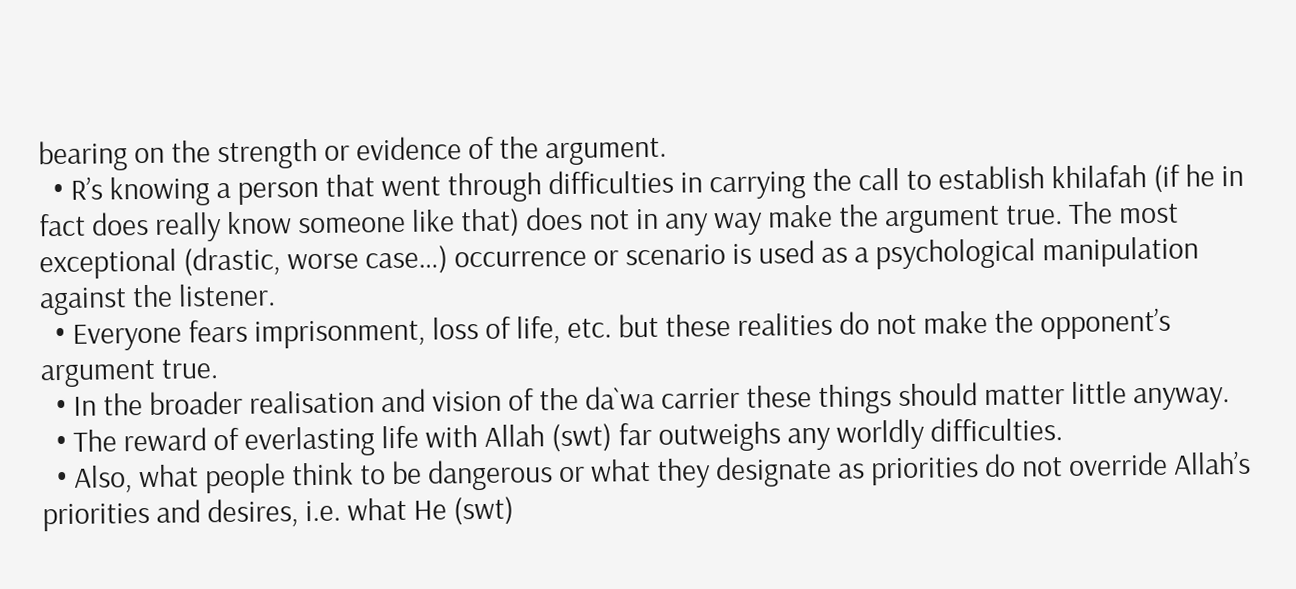bearing on the strength or evidence of the argument.
  • R’s knowing a person that went through difficulties in carrying the call to establish khilafah (if he in fact does really know someone like that) does not in any way make the argument true. The most exceptional (drastic, worse case…) occurrence or scenario is used as a psychological manipulation against the listener.
  • Everyone fears imprisonment, loss of life, etc. but these realities do not make the opponent’s argument true.
  • In the broader realisation and vision of the da`wa carrier these things should matter little anyway.
  • The reward of everlasting life with Allah (swt) far outweighs any worldly difficulties.
  • Also, what people think to be dangerous or what they designate as priorities do not override Allah’s priorities and desires, i.e. what He (swt)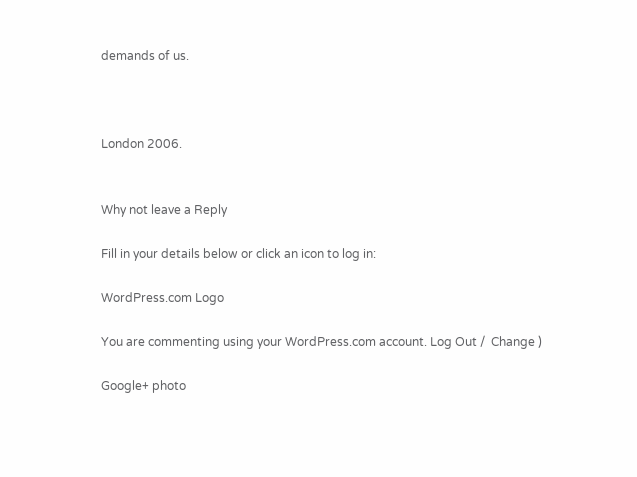demands of us.



London 2006.


Why not leave a Reply

Fill in your details below or click an icon to log in:

WordPress.com Logo

You are commenting using your WordPress.com account. Log Out /  Change )

Google+ photo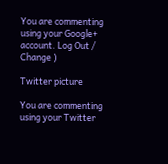You are commenting using your Google+ account. Log Out /  Change )

Twitter picture

You are commenting using your Twitter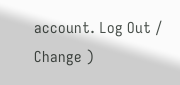account. Log Out /  Change )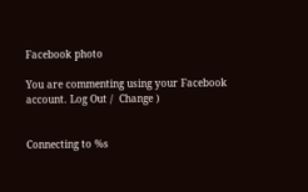Facebook photo

You are commenting using your Facebook account. Log Out /  Change )


Connecting to %s